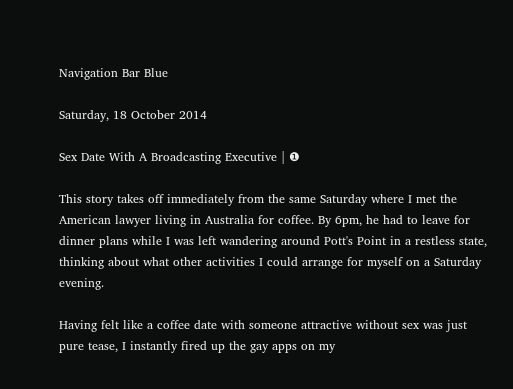Navigation Bar Blue

Saturday, 18 October 2014

Sex Date With A Broadcasting Executive | ❶

This story takes off immediately from the same Saturday where I met the American lawyer living in Australia for coffee. By 6pm, he had to leave for dinner plans while I was left wandering around Pott's Point in a restless state, thinking about what other activities I could arrange for myself on a Saturday evening.

Having felt like a coffee date with someone attractive without sex was just pure tease, I instantly fired up the gay apps on my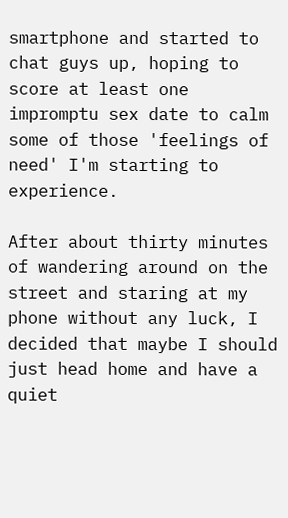smartphone and started to chat guys up, hoping to score at least one impromptu sex date to calm some of those 'feelings of need' I'm starting to experience.

After about thirty minutes of wandering around on the street and staring at my phone without any luck, I decided that maybe I should just head home and have a quiet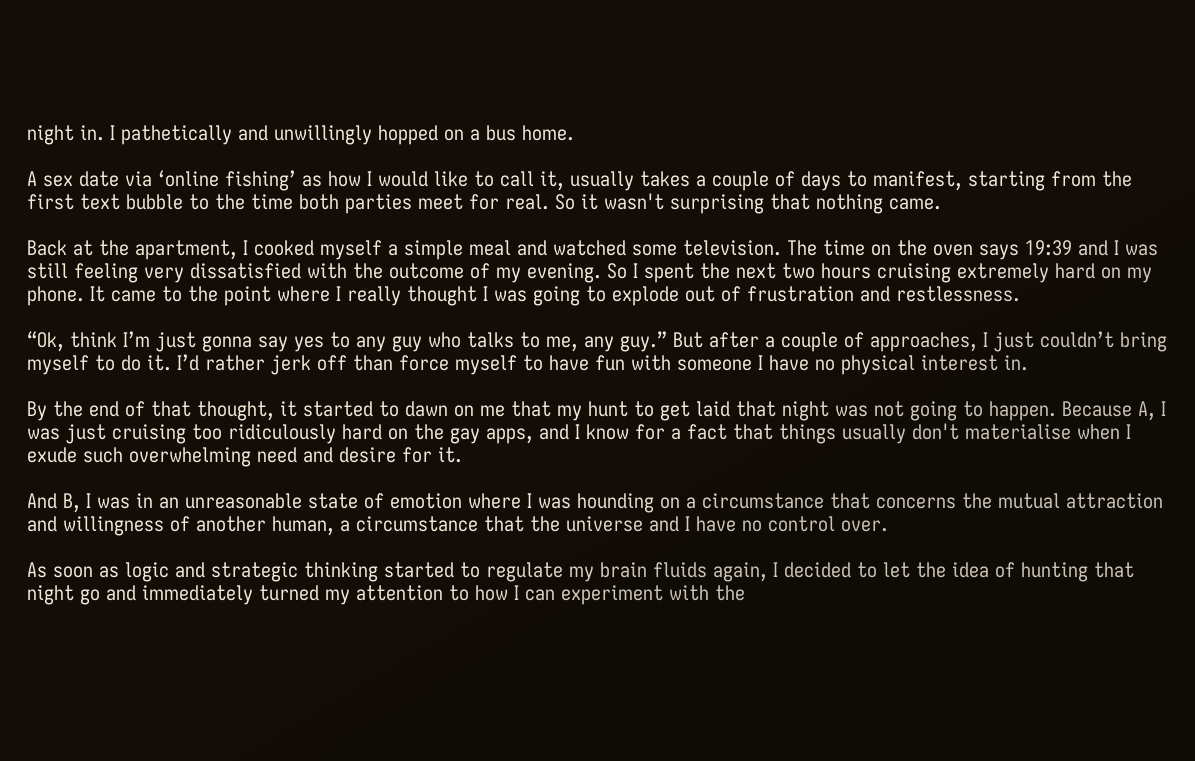night in. I pathetically and unwillingly hopped on a bus home.

A sex date via ‘online fishing’ as how I would like to call it, usually takes a couple of days to manifest, starting from the first text bubble to the time both parties meet for real. So it wasn't surprising that nothing came.

Back at the apartment, I cooked myself a simple meal and watched some television. The time on the oven says 19:39 and I was still feeling very dissatisfied with the outcome of my evening. So I spent the next two hours cruising extremely hard on my phone. It came to the point where I really thought I was going to explode out of frustration and restlessness.

“Ok, think I’m just gonna say yes to any guy who talks to me, any guy.” But after a couple of approaches, I just couldn’t bring myself to do it. I’d rather jerk off than force myself to have fun with someone I have no physical interest in.

By the end of that thought, it started to dawn on me that my hunt to get laid that night was not going to happen. Because A, I was just cruising too ridiculously hard on the gay apps, and I know for a fact that things usually don't materialise when I exude such overwhelming need and desire for it.

And B, I was in an unreasonable state of emotion where I was hounding on a circumstance that concerns the mutual attraction and willingness of another human, a circumstance that the universe and I have no control over.

As soon as logic and strategic thinking started to regulate my brain fluids again, I decided to let the idea of hunting that night go and immediately turned my attention to how I can experiment with the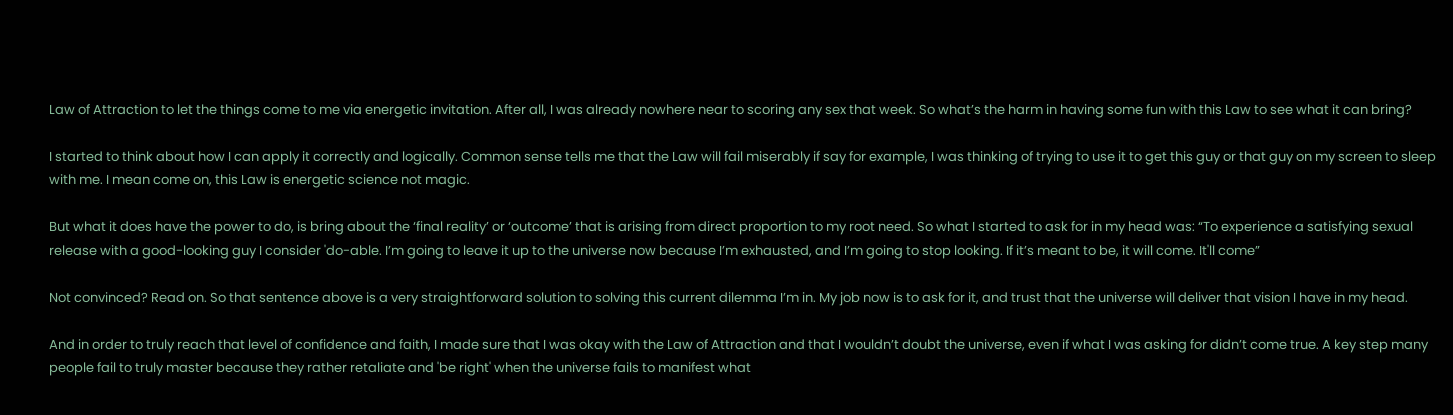Law of Attraction to let the things come to me via energetic invitation. After all, I was already nowhere near to scoring any sex that week. So what’s the harm in having some fun with this Law to see what it can bring?

I started to think about how I can apply it correctly and logically. Common sense tells me that the Law will fail miserably if say for example, I was thinking of trying to use it to get this guy or that guy on my screen to sleep with me. I mean come on, this Law is energetic science not magic.

But what it does have the power to do, is bring about the ‘final reality’ or ‘outcome’ that is arising from direct proportion to my root need. So what I started to ask for in my head was: “To experience a satisfying sexual release with a good-looking guy I consider 'do-able. I’m going to leave it up to the universe now because I’m exhausted, and I’m going to stop looking. If it’s meant to be, it will come. It'll come”

Not convinced? Read on. So that sentence above is a very straightforward solution to solving this current dilemma I’m in. My job now is to ask for it, and trust that the universe will deliver that vision I have in my head.

And in order to truly reach that level of confidence and faith, I made sure that I was okay with the Law of Attraction and that I wouldn’t doubt the universe, even if what I was asking for didn’t come true. A key step many people fail to truly master because they rather retaliate and 'be right' when the universe fails to manifest what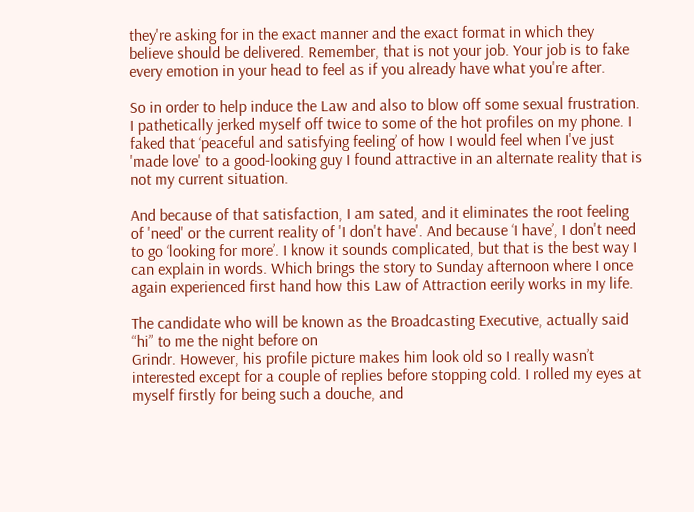they're asking for in the exact manner and the exact format in which they believe should be delivered. Remember, that is not your job. Your job is to fake every emotion in your head to feel as if you already have what you're after.

So in order to help induce the Law and also to blow off some sexual frustration. I pathetically jerked myself off twice to some of the hot profiles on my phone. I faked that ‘peaceful and satisfying feeling’ of how I would feel when I've just 'made love' to a good-looking guy I found attractive in an alternate reality that is not my current situation.

And because of that satisfaction, I am sated, and it eliminates the root feeling of 'need' or the current reality of 'I don't have'. And because ‘I have’, I don't need to go ‘looking for more’. I know it sounds complicated, but that is the best way I can explain in words. Which brings the story to Sunday afternoon where I once again experienced first hand how this Law of Attraction eerily works in my life.

The candidate who will be known as the Broadcasting Executive, actually said “hi” to me the night before on
Grindr. However, his profile picture makes him look old so I really wasn’t interested except for a couple of replies before stopping cold. I rolled my eyes at myself firstly for being such a douche, and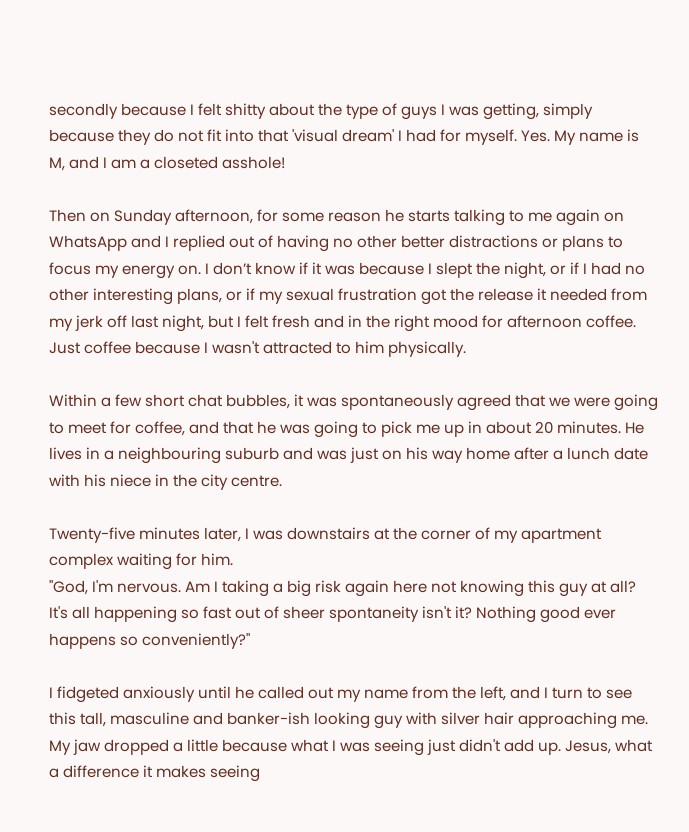secondly because I felt shitty about the type of guys I was getting, simply because they do not fit into that 'visual dream' I had for myself. Yes. My name is M, and I am a closeted asshole!

Then on Sunday afternoon, for some reason he starts talking to me again on WhatsApp and I replied out of having no other better distractions or plans to focus my energy on. I don’t know if it was because I slept the night, or if I had no other interesting plans, or if my sexual frustration got the release it needed from my jerk off last night, but I felt fresh and in the right mood for afternoon coffee. Just coffee because I wasn't attracted to him physically.

Within a few short chat bubbles, it was spontaneously agreed that we were going to meet for coffee, and that he was going to pick me up in about 20 minutes. He lives in a neighbouring suburb and was just on his way home after a lunch date with his niece in the city centre.

Twenty-five minutes later, I was downstairs at the corner of my apartment complex waiting for him.
"God, I'm nervous. Am I taking a big risk again here not knowing this guy at all? It's all happening so fast out of sheer spontaneity isn't it? Nothing good ever happens so conveniently?"

I fidgeted anxiously until he called out my name from the left, and I turn to see this tall, masculine and banker-ish looking guy with silver hair approaching me. My jaw dropped a little because what I was seeing just didn't add up. Jesus, what a difference it makes seeing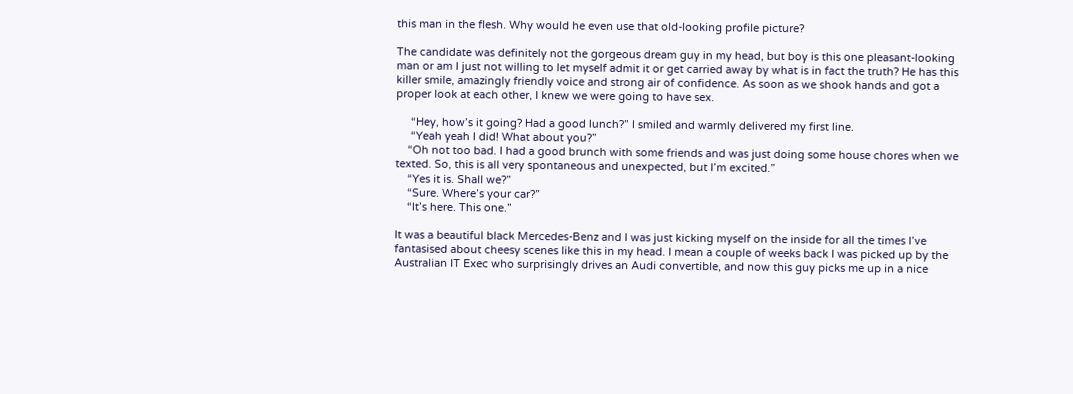this man in the flesh. Why would he even use that old-looking profile picture?

The candidate was definitely not the gorgeous dream guy in my head, but boy is this one pleasant-looking man or am I just not willing to let myself admit it or get carried away by what is in fact the truth? He has this killer smile, amazingly friendly voice and strong air of confidence. As soon as we shook hands and got a proper look at each other, I knew we were going to have sex.

     “Hey, how’s it going? Had a good lunch?” I smiled and warmly delivered my first line.
     “Yeah yeah I did! What about you?”
    “Oh not too bad. I had a good brunch with some friends and was just doing some house chores when we texted. So, this is all very spontaneous and unexpected, but I’m excited.”
    “Yes it is. Shall we?”
    “Sure. Where’s your car?”
    “It’s here. This one.”

It was a beautiful black Mercedes-Benz and I was just kicking myself on the inside for all the times I’ve fantasised about cheesy scenes like this in my head. I mean a couple of weeks back I was picked up by the Australian IT Exec who surprisingly drives an Audi convertible, and now this guy picks me up in a nice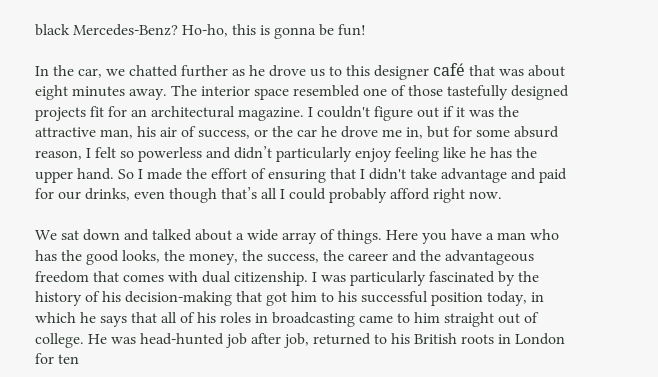black Mercedes-Benz? Ho-ho, this is gonna be fun!

In the car, we chatted further as he drove us to this designer café that was about eight minutes away. The interior space resembled one of those tastefully designed projects fit for an architectural magazine. I couldn't figure out if it was the attractive man, his air of success, or the car he drove me in, but for some absurd reason, I felt so powerless and didn’t particularly enjoy feeling like he has the upper hand. So I made the effort of ensuring that I didn't take advantage and paid for our drinks, even though that’s all I could probably afford right now.

We sat down and talked about a wide array of things. Here you have a man who has the good looks, the money, the success, the career and the advantageous freedom that comes with dual citizenship. I was particularly fascinated by the history of his decision-making that got him to his successful position today, in which he says that all of his roles in broadcasting came to him straight out of college. He was head-hunted job after job, returned to his British roots in London for ten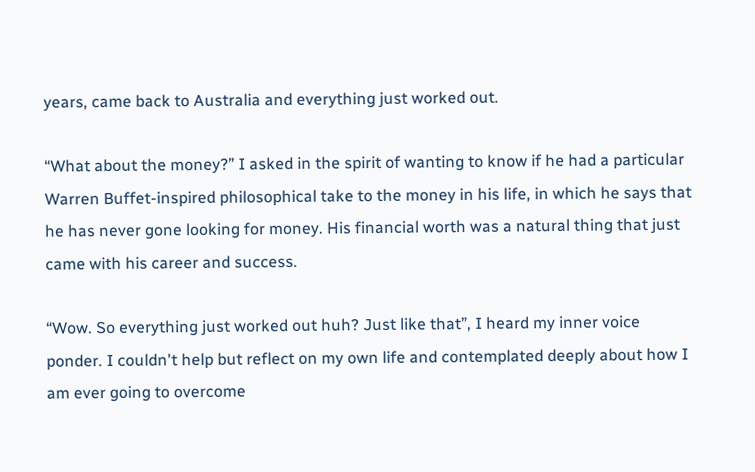years, came back to Australia and everything just worked out.

“What about the money?” I asked in the spirit of wanting to know if he had a particular Warren Buffet-inspired philosophical take to the money in his life, in which he says that he has never gone looking for money. His financial worth was a natural thing that just came with his career and success.

“Wow. So everything just worked out huh? Just like that”, I heard my inner voice ponder. I couldn't help but reflect on my own life and contemplated deeply about how I am ever going to overcome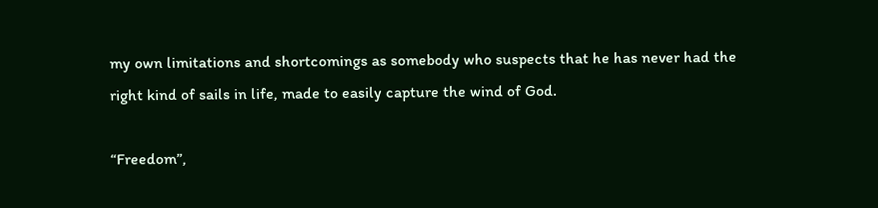my own limitations and shortcomings as somebody who suspects that he has never had the right kind of sails in life, made to easily capture the wind of God.

“Freedom”,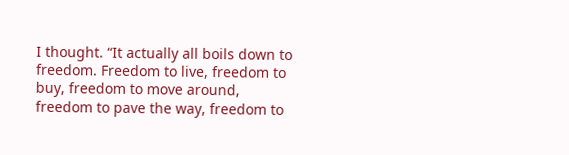I thought. “It actually all boils down to freedom. Freedom to live, freedom to buy, freedom to move around, freedom to pave the way, freedom to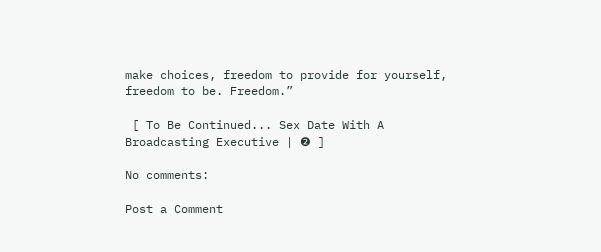make choices, freedom to provide for yourself, freedom to be. Freedom.”

 [ To Be Continued... Sex Date With A Broadcasting Executive | ❷ ]

No comments:

Post a Comment